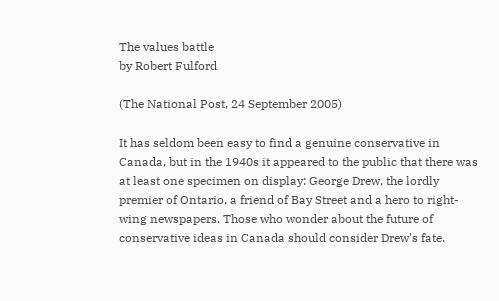The values battle
by Robert Fulford

(The National Post, 24 September 2005)

It has seldom been easy to find a genuine conservative in Canada, but in the 1940s it appeared to the public that there was at least one specimen on display: George Drew, the lordly premier of Ontario, a friend of Bay Street and a hero to right-wing newspapers. Those who wonder about the future of conservative ideas in Canada should consider Drew's fate.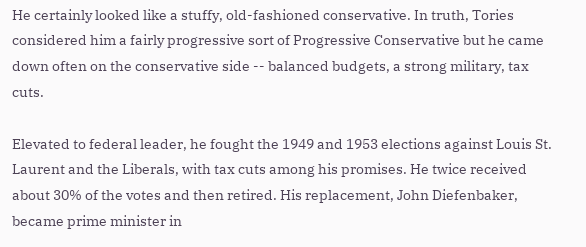He certainly looked like a stuffy, old-fashioned conservative. In truth, Tories considered him a fairly progressive sort of Progressive Conservative but he came down often on the conservative side -- balanced budgets, a strong military, tax cuts.

Elevated to federal leader, he fought the 1949 and 1953 elections against Louis St. Laurent and the Liberals, with tax cuts among his promises. He twice received about 30% of the votes and then retired. His replacement, John Diefenbaker, became prime minister in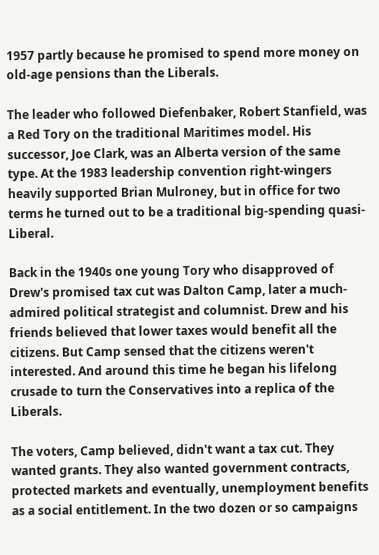1957 partly because he promised to spend more money on old-age pensions than the Liberals.

The leader who followed Diefenbaker, Robert Stanfield, was a Red Tory on the traditional Maritimes model. His successor, Joe Clark, was an Alberta version of the same type. At the 1983 leadership convention right-wingers heavily supported Brian Mulroney, but in office for two terms he turned out to be a traditional big-spending quasi-Liberal.

Back in the 1940s one young Tory who disapproved of Drew's promised tax cut was Dalton Camp, later a much-admired political strategist and columnist. Drew and his friends believed that lower taxes would benefit all the citizens. But Camp sensed that the citizens weren't interested. And around this time he began his lifelong crusade to turn the Conservatives into a replica of the Liberals.

The voters, Camp believed, didn't want a tax cut. They wanted grants. They also wanted government contracts, protected markets and eventually, unemployment benefits as a social entitlement. In the two dozen or so campaigns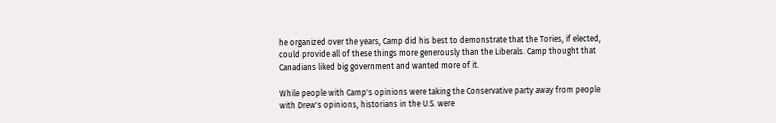he organized over the years, Camp did his best to demonstrate that the Tories, if elected, could provide all of these things more generously than the Liberals. Camp thought that Canadians liked big government and wanted more of it.

While people with Camp's opinions were taking the Conservative party away from people with Drew's opinions, historians in the U.S. were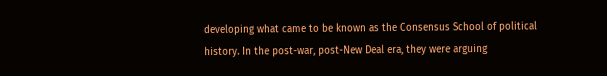developing what came to be known as the Consensus School of political history. In the post-war, post-New Deal era, they were arguing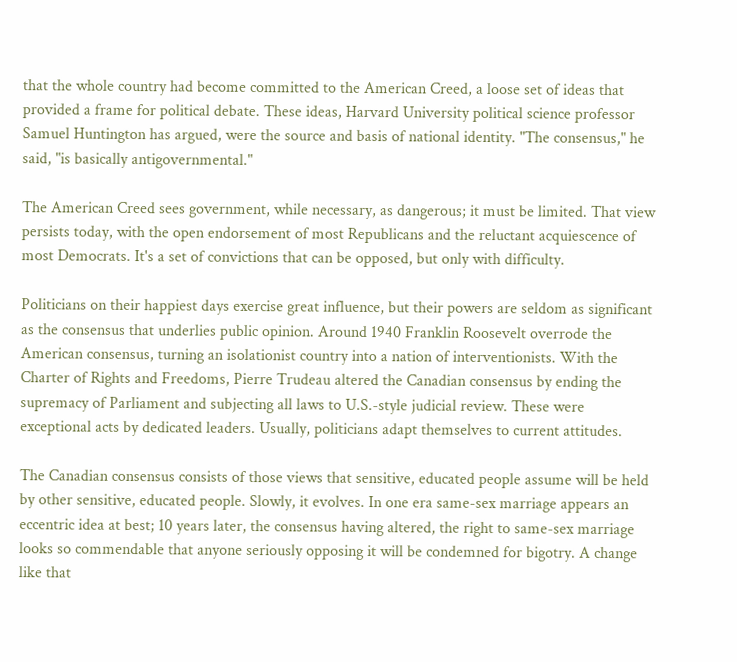that the whole country had become committed to the American Creed, a loose set of ideas that provided a frame for political debate. These ideas, Harvard University political science professor Samuel Huntington has argued, were the source and basis of national identity. "The consensus," he said, "is basically antigovernmental."

The American Creed sees government, while necessary, as dangerous; it must be limited. That view persists today, with the open endorsement of most Republicans and the reluctant acquiescence of most Democrats. It's a set of convictions that can be opposed, but only with difficulty.

Politicians on their happiest days exercise great influence, but their powers are seldom as significant as the consensus that underlies public opinion. Around 1940 Franklin Roosevelt overrode the American consensus, turning an isolationist country into a nation of interventionists. With the Charter of Rights and Freedoms, Pierre Trudeau altered the Canadian consensus by ending the supremacy of Parliament and subjecting all laws to U.S.-style judicial review. These were exceptional acts by dedicated leaders. Usually, politicians adapt themselves to current attitudes.

The Canadian consensus consists of those views that sensitive, educated people assume will be held by other sensitive, educated people. Slowly, it evolves. In one era same-sex marriage appears an eccentric idea at best; 10 years later, the consensus having altered, the right to same-sex marriage looks so commendable that anyone seriously opposing it will be condemned for bigotry. A change like that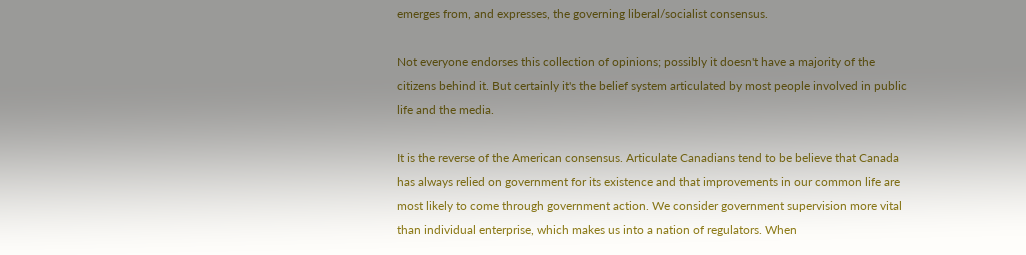emerges from, and expresses, the governing liberal/socialist consensus.

Not everyone endorses this collection of opinions; possibly it doesn't have a majority of the citizens behind it. But certainly it's the belief system articulated by most people involved in public life and the media.

It is the reverse of the American consensus. Articulate Canadians tend to be believe that Canada has always relied on government for its existence and that improvements in our common life are most likely to come through government action. We consider government supervision more vital than individual enterprise, which makes us into a nation of regulators. When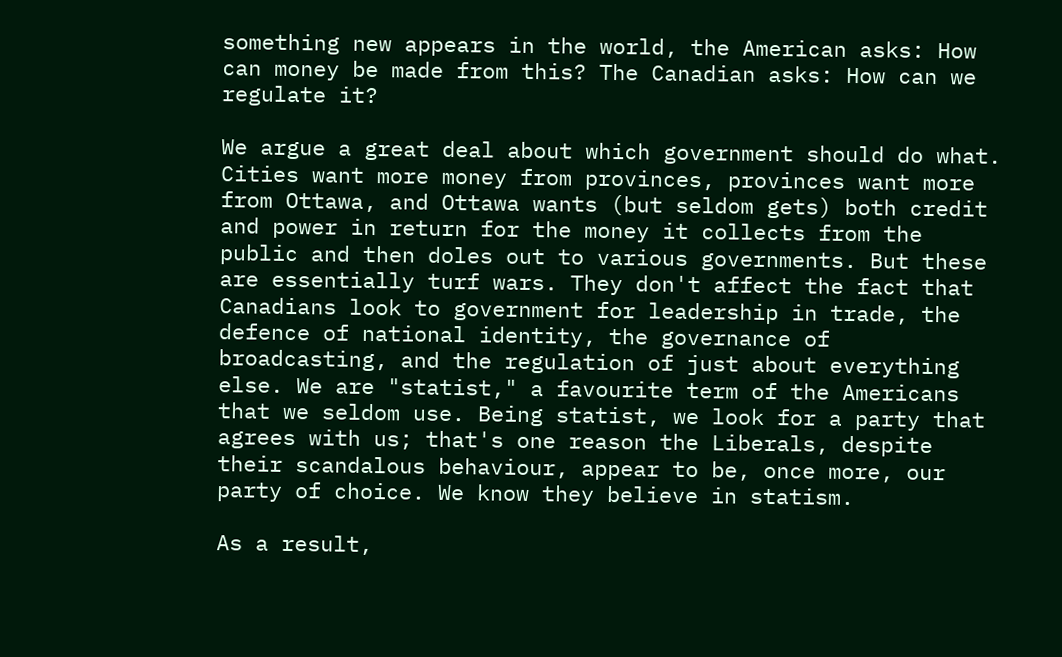something new appears in the world, the American asks: How can money be made from this? The Canadian asks: How can we regulate it?

We argue a great deal about which government should do what. Cities want more money from provinces, provinces want more from Ottawa, and Ottawa wants (but seldom gets) both credit and power in return for the money it collects from the public and then doles out to various governments. But these are essentially turf wars. They don't affect the fact that Canadians look to government for leadership in trade, the defence of national identity, the governance of broadcasting, and the regulation of just about everything else. We are "statist," a favourite term of the Americans that we seldom use. Being statist, we look for a party that agrees with us; that's one reason the Liberals, despite their scandalous behaviour, appear to be, once more, our party of choice. We know they believe in statism.

As a result,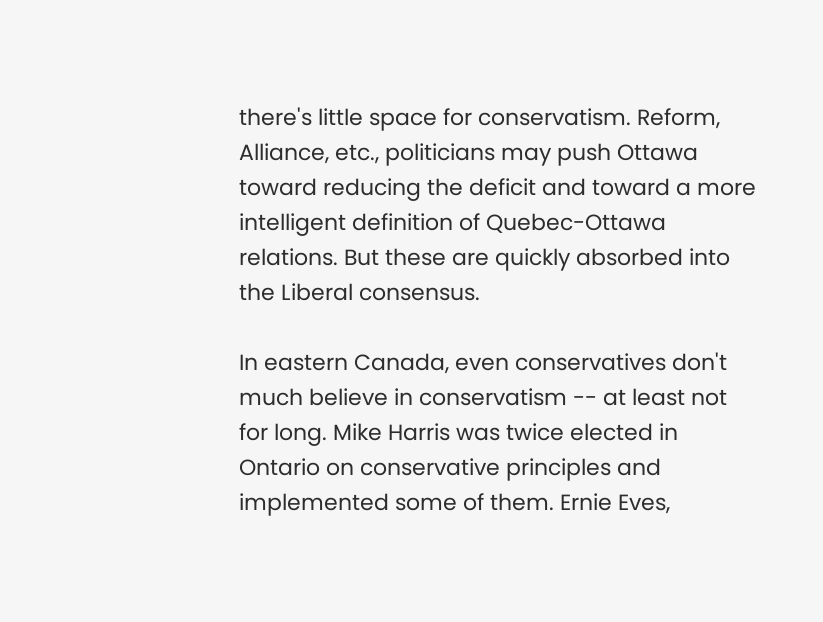there's little space for conservatism. Reform, Alliance, etc., politicians may push Ottawa toward reducing the deficit and toward a more intelligent definition of Quebec-Ottawa relations. But these are quickly absorbed into the Liberal consensus.

In eastern Canada, even conservatives don't much believe in conservatism -- at least not for long. Mike Harris was twice elected in Ontario on conservative principles and implemented some of them. Ernie Eves,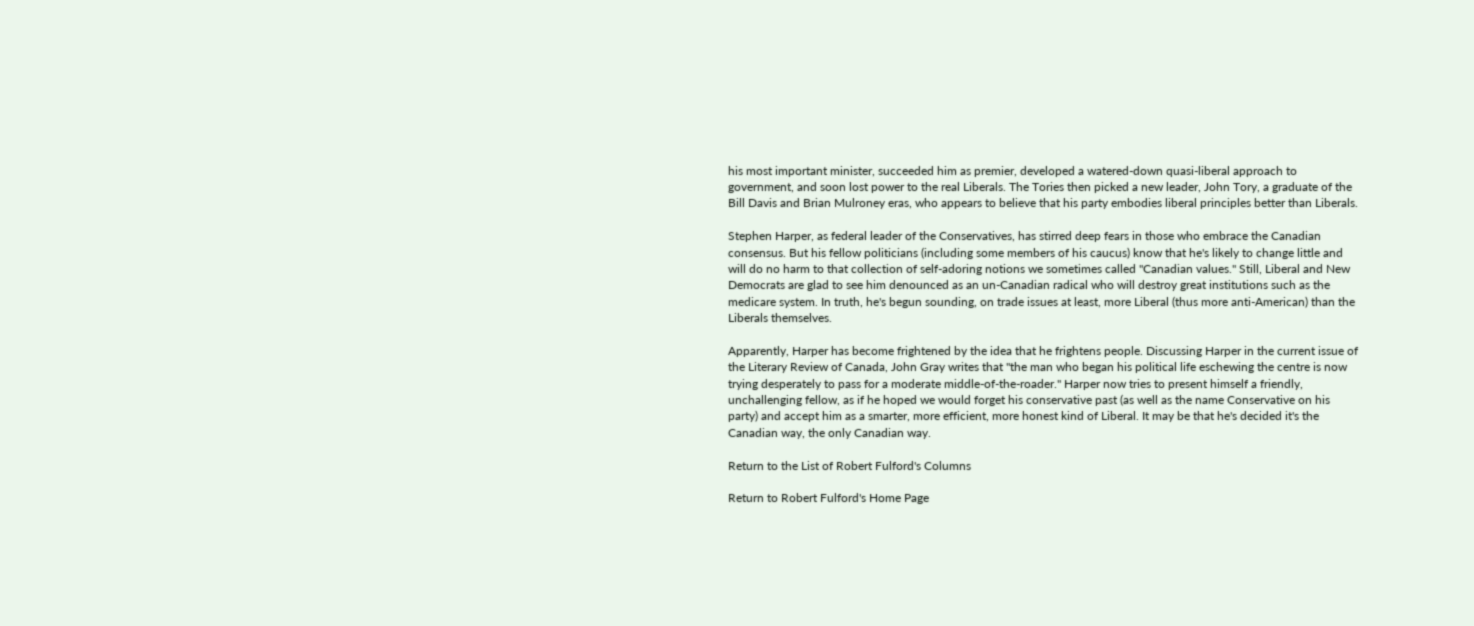his most important minister, succeeded him as premier, developed a watered-down quasi-liberal approach to government, and soon lost power to the real Liberals. The Tories then picked a new leader, John Tory, a graduate of the Bill Davis and Brian Mulroney eras, who appears to believe that his party embodies liberal principles better than Liberals.

Stephen Harper, as federal leader of the Conservatives, has stirred deep fears in those who embrace the Canadian consensus. But his fellow politicians (including some members of his caucus) know that he's likely to change little and will do no harm to that collection of self-adoring notions we sometimes called "Canadian values." Still, Liberal and New Democrats are glad to see him denounced as an un-Canadian radical who will destroy great institutions such as the medicare system. In truth, he's begun sounding, on trade issues at least, more Liberal (thus more anti-American) than the Liberals themselves.

Apparently, Harper has become frightened by the idea that he frightens people. Discussing Harper in the current issue of the Literary Review of Canada, John Gray writes that "the man who began his political life eschewing the centre is now trying desperately to pass for a moderate middle-of-the-roader." Harper now tries to present himself a friendly, unchallenging fellow, as if he hoped we would forget his conservative past (as well as the name Conservative on his party) and accept him as a smarter, more efficient, more honest kind of Liberal. It may be that he's decided it's the Canadian way, the only Canadian way.

Return to the List of Robert Fulford's Columns

Return to Robert Fulford's Home Page